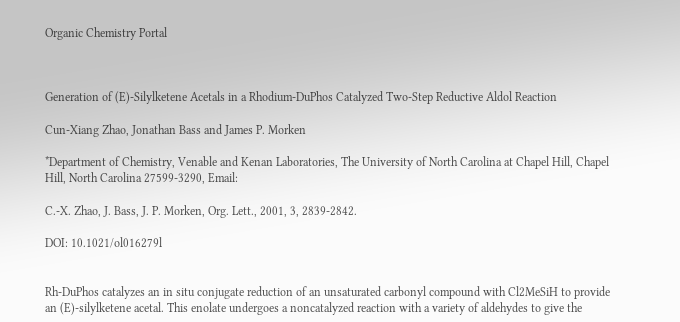Organic Chemistry Portal



Generation of (E)-Silylketene Acetals in a Rhodium-DuPhos Catalyzed Two-Step Reductive Aldol Reaction

Cun-Xiang Zhao, Jonathan Bass and James P. Morken

*Department of Chemistry, Venable and Kenan Laboratories, The University of North Carolina at Chapel Hill, Chapel Hill, North Carolina 27599-3290, Email:

C.-X. Zhao, J. Bass, J. P. Morken, Org. Lett., 2001, 3, 2839-2842.

DOI: 10.1021/ol016279l


Rh-DuPhos catalyzes an in situ conjugate reduction of an unsaturated carbonyl compound with Cl2MeSiH to provide an (E)-silylketene acetal. This enolate undergoes a noncatalyzed reaction with a variety of aldehydes to give the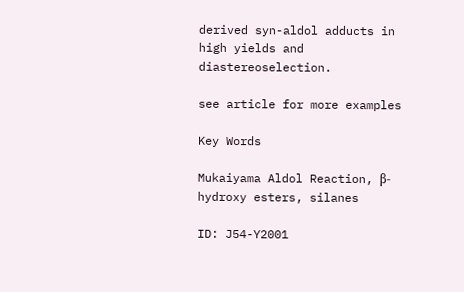derived syn-aldol adducts in high yields and diastereoselection.

see article for more examples

Key Words

Mukaiyama Aldol Reaction, β-hydroxy esters, silanes

ID: J54-Y2001